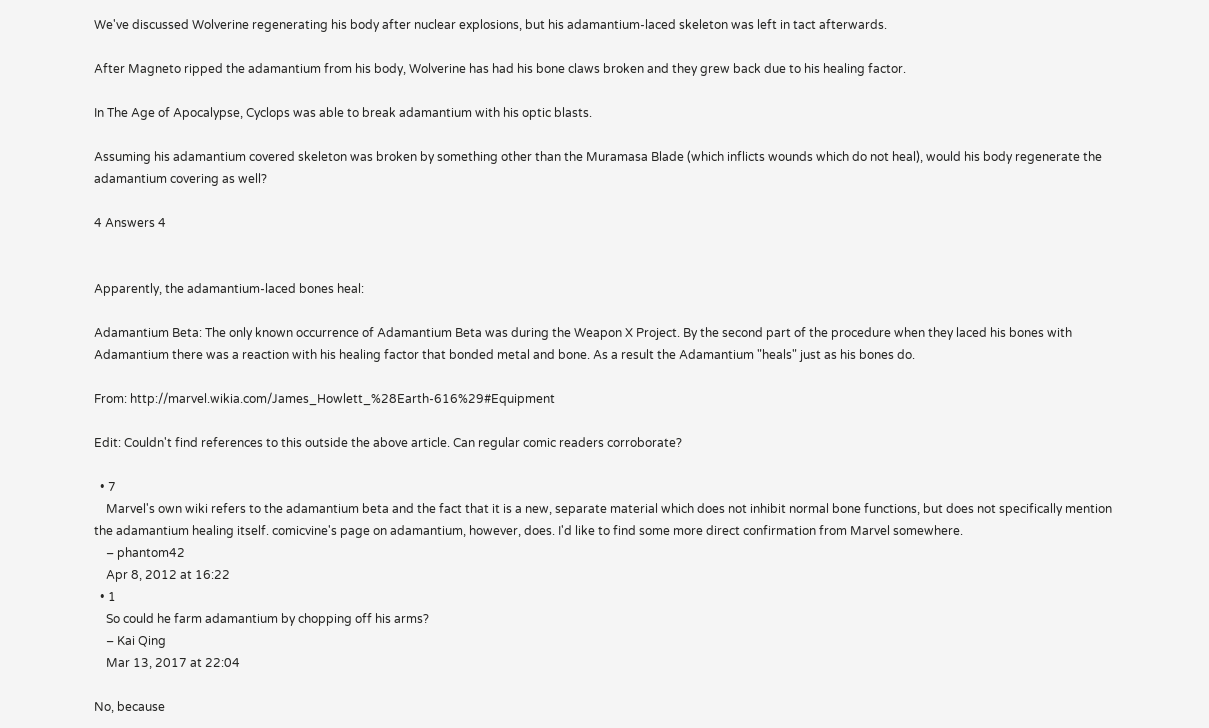We've discussed Wolverine regenerating his body after nuclear explosions, but his adamantium-laced skeleton was left in tact afterwards.

After Magneto ripped the adamantium from his body, Wolverine has had his bone claws broken and they grew back due to his healing factor.

In The Age of Apocalypse, Cyclops was able to break adamantium with his optic blasts.

Assuming his adamantium covered skeleton was broken by something other than the Muramasa Blade (which inflicts wounds which do not heal), would his body regenerate the adamantium covering as well?

4 Answers 4


Apparently, the adamantium-laced bones heal:

Adamantium Beta: The only known occurrence of Adamantium Beta was during the Weapon X Project. By the second part of the procedure when they laced his bones with Adamantium there was a reaction with his healing factor that bonded metal and bone. As a result the Adamantium "heals" just as his bones do.

From: http://marvel.wikia.com/James_Howlett_%28Earth-616%29#Equipment

Edit: Couldn't find references to this outside the above article. Can regular comic readers corroborate?

  • 7
    Marvel's own wiki refers to the adamantium beta and the fact that it is a new, separate material which does not inhibit normal bone functions, but does not specifically mention the adamantium healing itself. comicvine's page on adamantium, however, does. I'd like to find some more direct confirmation from Marvel somewhere.
    – phantom42
    Apr 8, 2012 at 16:22
  • 1
    So could he farm adamantium by chopping off his arms?
    – Kai Qing
    Mar 13, 2017 at 22:04

No, because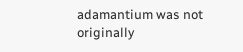adamantium was not originally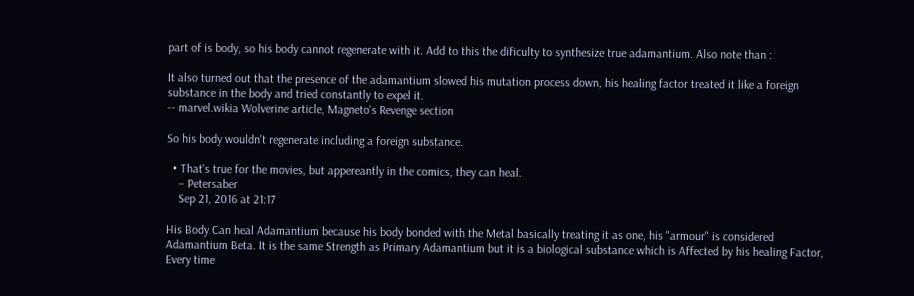part of is body, so his body cannot regenerate with it. Add to this the dificulty to synthesize true adamantium. Also note than :

It also turned out that the presence of the adamantium slowed his mutation process down, his healing factor treated it like a foreign substance in the body and tried constantly to expel it.
-- marvel.wikia Wolverine article, Magneto's Revenge section

So his body wouldn't regenerate including a foreign substance.

  • That's true for the movies, but appereantly in the comics, they can heal.
    – Petersaber
    Sep 21, 2016 at 21:17

His Body Can heal Adamantium because his body bonded with the Metal basically treating it as one, his "armour" is considered Adamantium Beta. It is the same Strength as Primary Adamantium but it is a biological substance which is Affected by his healing Factor, Every time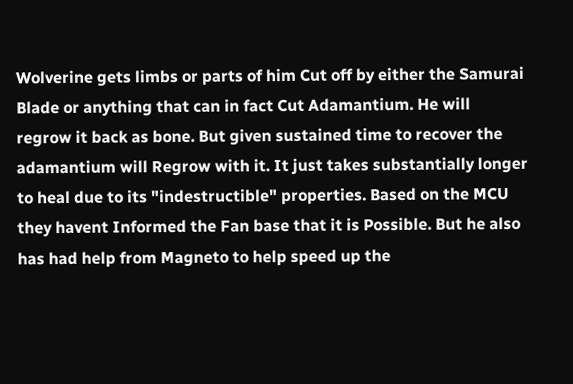Wolverine gets limbs or parts of him Cut off by either the Samurai Blade or anything that can in fact Cut Adamantium. He will regrow it back as bone. But given sustained time to recover the adamantium will Regrow with it. It just takes substantially longer to heal due to its "indestructible" properties. Based on the MCU they havent Informed the Fan base that it is Possible. But he also has had help from Magneto to help speed up the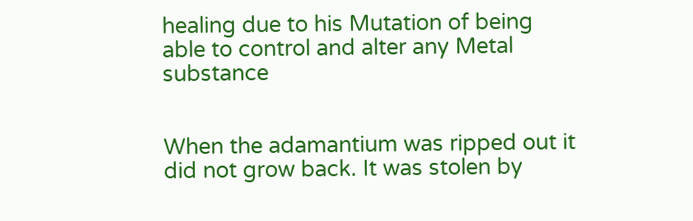healing due to his Mutation of being able to control and alter any Metal substance


When the adamantium was ripped out it did not grow back. It was stolen by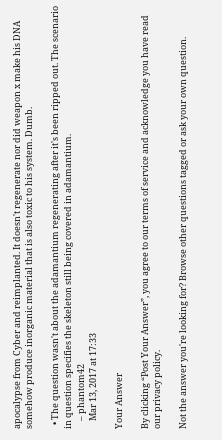apocalypse from Cyber and reimplanted. It doesn't regenerate nor did weapon x make his DNA somehow produce inorganic material that is also toxic to his system. Dumb.

  • The question wasn't about the adamantium regenerating after it's been ripped out. The scenario in question specifies the skeleton still being covered in adamantium.
    – phantom42
    Mar 13, 2017 at 17:33

Your Answer

By clicking “Post Your Answer”, you agree to our terms of service and acknowledge you have read our privacy policy.

Not the answer you're looking for? Browse other questions tagged or ask your own question.